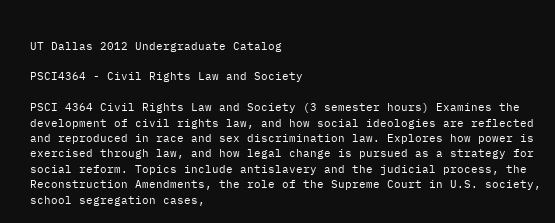UT Dallas 2012 Undergraduate Catalog

PSCI4364 - Civil Rights Law and Society

PSCI 4364 Civil Rights Law and Society (3 semester hours) Examines the development of civil rights law, and how social ideologies are reflected and reproduced in race and sex discrimination law. Explores how power is exercised through law, and how legal change is pursued as a strategy for social reform. Topics include antislavery and the judicial process, the Reconstruction Amendments, the role of the Supreme Court in U.S. society, school segregation cases,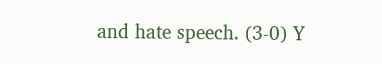and hate speech. (3-0) Y